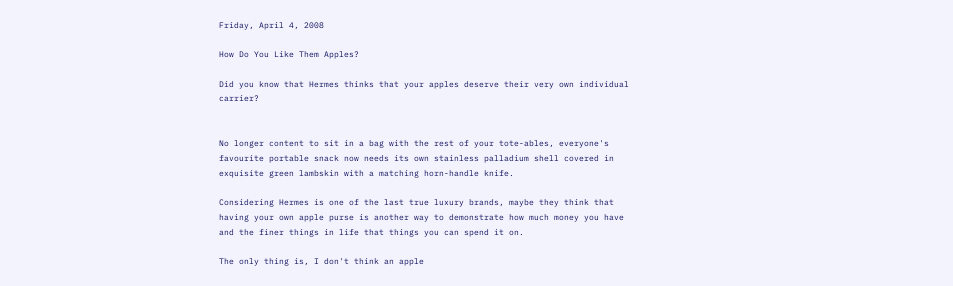Friday, April 4, 2008

How Do You Like Them Apples?

Did you know that Hermes thinks that your apples deserve their very own individual carrier?


No longer content to sit in a bag with the rest of your tote-ables, everyone's favourite portable snack now needs its own stainless palladium shell covered in exquisite green lambskin with a matching horn-handle knife.

Considering Hermes is one of the last true luxury brands, maybe they think that having your own apple purse is another way to demonstrate how much money you have and the finer things in life that things you can spend it on.

The only thing is, I don't think an apple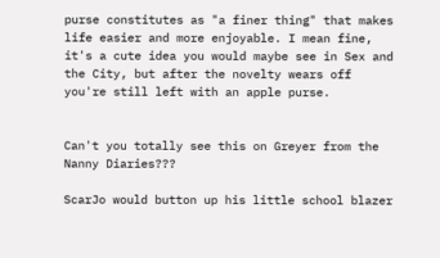purse constitutes as "a finer thing" that makes life easier and more enjoyable. I mean fine, it's a cute idea you would maybe see in Sex and the City, but after the novelty wears off you're still left with an apple purse.


Can't you totally see this on Greyer from the Nanny Diaries???

ScarJo would button up his little school blazer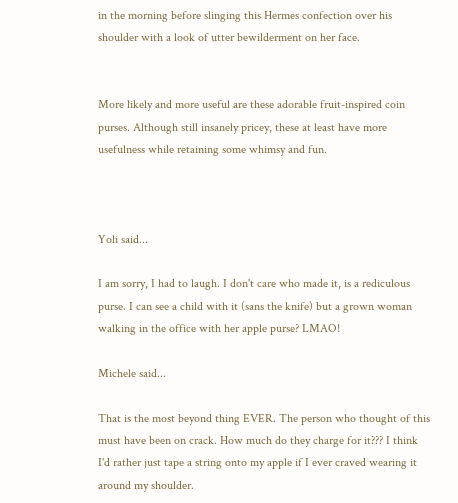in the morning before slinging this Hermes confection over his shoulder with a look of utter bewilderment on her face.


More likely and more useful are these adorable fruit-inspired coin purses. Although still insanely pricey, these at least have more usefulness while retaining some whimsy and fun.



Yoli said...

I am sorry, I had to laugh. I don't care who made it, is a rediculous purse. I can see a child with it (sans the knife) but a grown woman walking in the office with her apple purse? LMAO!

Michele said...

That is the most beyond thing EVER. The person who thought of this must have been on crack. How much do they charge for it??? I think I'd rather just tape a string onto my apple if I ever craved wearing it around my shoulder.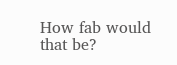How fab would that be?